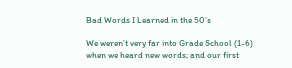Bad Words I Learned in the 50’s

We weren’t very far into Grade School (1-6) when we heard new words; and our first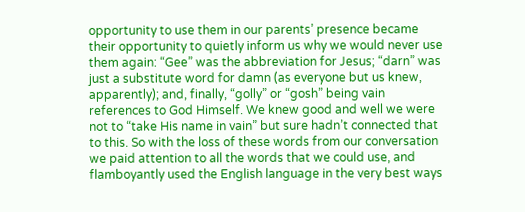opportunity to use them in our parents’ presence became their opportunity to quietly inform us why we would never use them again: “Gee” was the abbreviation for Jesus; “darn” was just a substitute word for damn (as everyone but us knew, apparently); and, finally, “golly” or “gosh” being vain references to God Himself. We knew good and well we were not to “take His name in vain” but sure hadn’t connected that to this. So with the loss of these words from our conversation we paid attention to all the words that we could use, and flamboyantly used the English language in the very best ways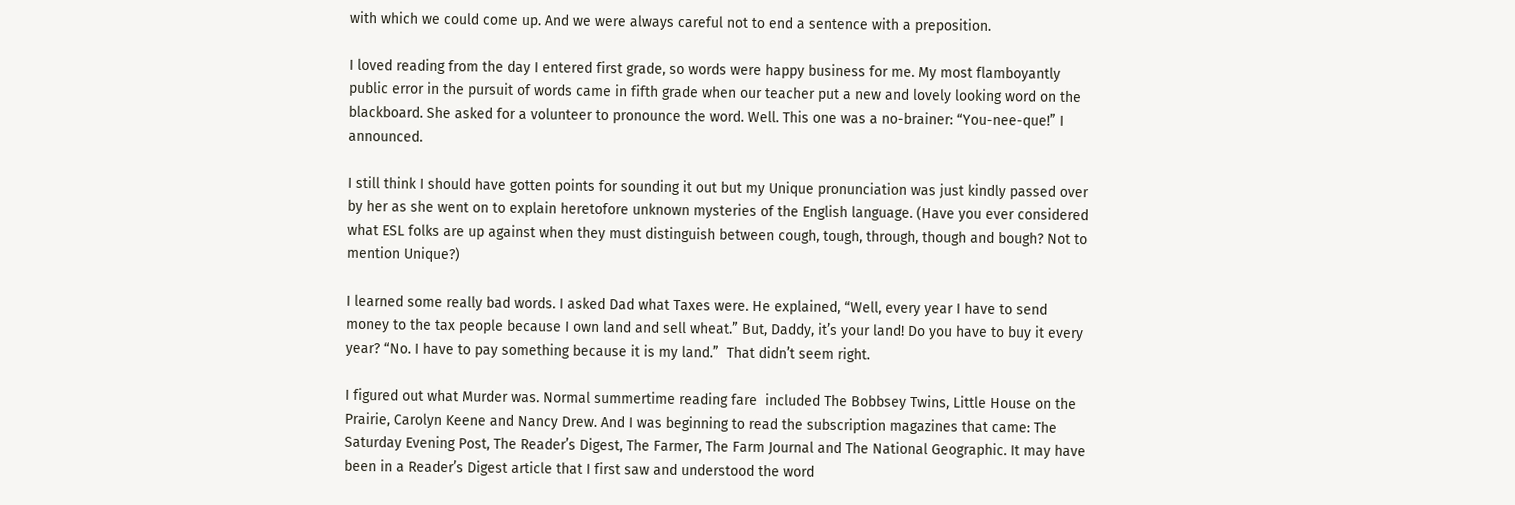with which we could come up. And we were always careful not to end a sentence with a preposition.

I loved reading from the day I entered first grade, so words were happy business for me. My most flamboyantly public error in the pursuit of words came in fifth grade when our teacher put a new and lovely looking word on the blackboard. She asked for a volunteer to pronounce the word. Well. This one was a no-brainer: “You-nee-que!” I announced.

I still think I should have gotten points for sounding it out but my Unique pronunciation was just kindly passed over by her as she went on to explain heretofore unknown mysteries of the English language. (Have you ever considered what ESL folks are up against when they must distinguish between cough, tough, through, though and bough? Not to mention Unique?)

I learned some really bad words. I asked Dad what Taxes were. He explained, “Well, every year I have to send money to the tax people because I own land and sell wheat.” But, Daddy, it’s your land! Do you have to buy it every year? “No. I have to pay something because it is my land.”  That didn’t seem right.

I figured out what Murder was. Normal summertime reading fare  included The Bobbsey Twins, Little House on the Prairie, Carolyn Keene and Nancy Drew. And I was beginning to read the subscription magazines that came: The Saturday Evening Post, The Reader’s Digest, The Farmer, The Farm Journal and The National Geographic. It may have been in a Reader’s Digest article that I first saw and understood the word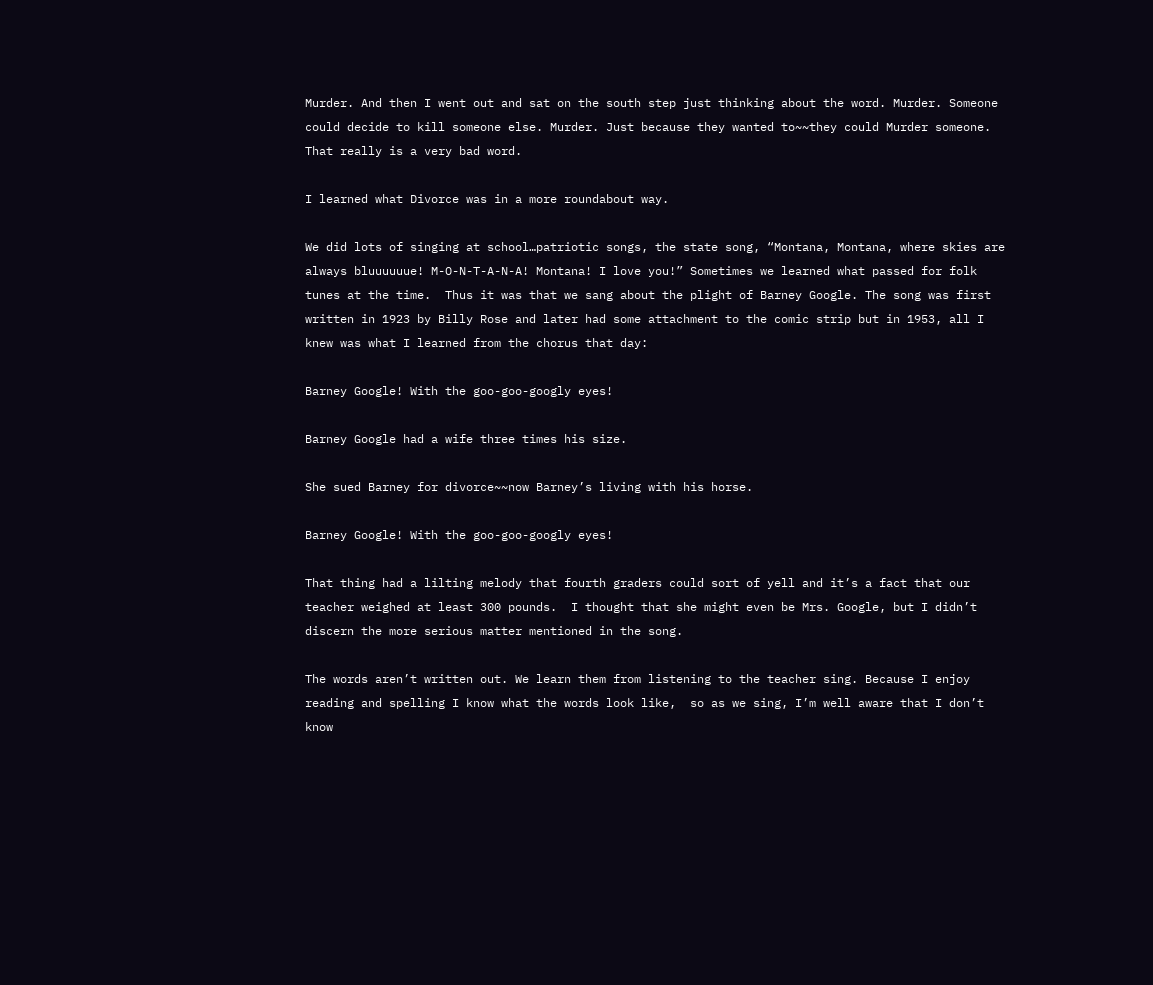Murder. And then I went out and sat on the south step just thinking about the word. Murder. Someone could decide to kill someone else. Murder. Just because they wanted to~~they could Murder someone. That really is a very bad word.

I learned what Divorce was in a more roundabout way.

We did lots of singing at school…patriotic songs, the state song, “Montana, Montana, where skies are always bluuuuuue! M-O-N-T-A-N-A! Montana! I love you!” Sometimes we learned what passed for folk tunes at the time.  Thus it was that we sang about the plight of Barney Google. The song was first written in 1923 by Billy Rose and later had some attachment to the comic strip but in 1953, all I knew was what I learned from the chorus that day:

Barney Google! With the goo-goo-googly eyes!

Barney Google had a wife three times his size.

She sued Barney for divorce~~now Barney’s living with his horse.

Barney Google! With the goo-goo-googly eyes!

That thing had a lilting melody that fourth graders could sort of yell and it’s a fact that our teacher weighed at least 300 pounds.  I thought that she might even be Mrs. Google, but I didn’t discern the more serious matter mentioned in the song.

The words aren’t written out. We learn them from listening to the teacher sing. Because I enjoy reading and spelling I know what the words look like,  so as we sing, I’m well aware that I don’t know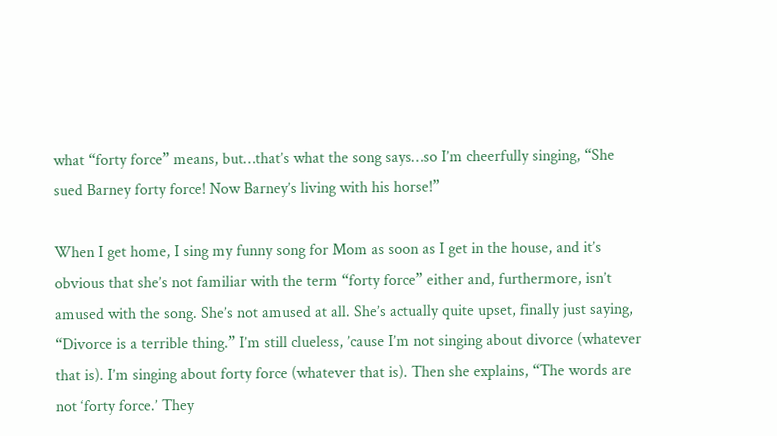what “forty force” means, but…that’s what the song says…so I’m cheerfully singing, “She sued Barney forty force! Now Barney’s living with his horse!”

When I get home, I sing my funny song for Mom as soon as I get in the house, and it’s obvious that she’s not familiar with the term “forty force” either and, furthermore, isn’t amused with the song. She’s not amused at all. She’s actually quite upset, finally just saying, “Divorce is a terrible thing.” I’m still clueless, ’cause I’m not singing about divorce (whatever that is). I’m singing about forty force (whatever that is). Then she explains, “The words are not ‘forty force.’ They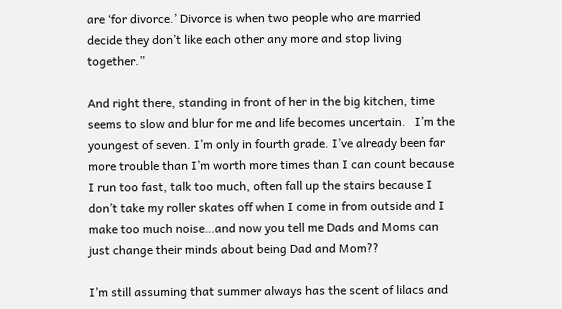are ‘for divorce.’ Divorce is when two people who are married decide they don’t like each other any more and stop living together.”

And right there, standing in front of her in the big kitchen, time seems to slow and blur for me and life becomes uncertain.   I’m the youngest of seven. I’m only in fourth grade. I’ve already been far more trouble than I’m worth more times than I can count because I run too fast, talk too much, often fall up the stairs because I don’t take my roller skates off when I come in from outside and I make too much noise…and now you tell me Dads and Moms can just change their minds about being Dad and Mom??

I’m still assuming that summer always has the scent of lilacs and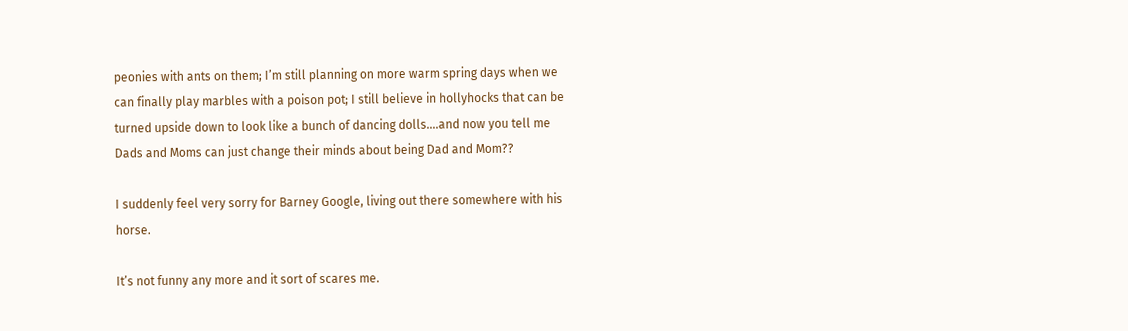peonies with ants on them; I’m still planning on more warm spring days when we can finally play marbles with a poison pot; I still believe in hollyhocks that can be turned upside down to look like a bunch of dancing dolls….and now you tell me Dads and Moms can just change their minds about being Dad and Mom??

I suddenly feel very sorry for Barney Google, living out there somewhere with his horse.

It’s not funny any more and it sort of scares me.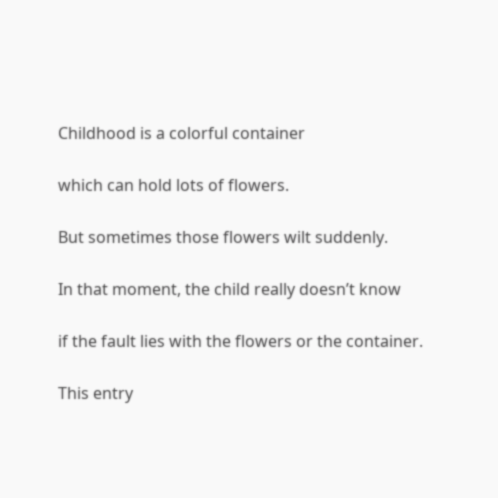Childhood is a colorful container

which can hold lots of flowers.

But sometimes those flowers wilt suddenly.

In that moment, the child really doesn’t know

if the fault lies with the flowers or the container.

This entry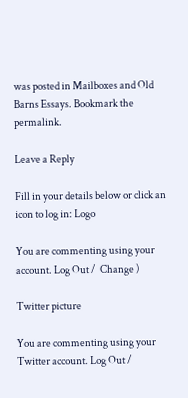was posted in Mailboxes and Old Barns Essays. Bookmark the permalink.

Leave a Reply

Fill in your details below or click an icon to log in: Logo

You are commenting using your account. Log Out /  Change )

Twitter picture

You are commenting using your Twitter account. Log Out /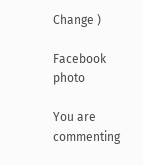Change )

Facebook photo

You are commenting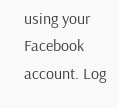using your Facebook account. Log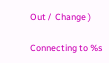Out /  Change )

Connecting to %s